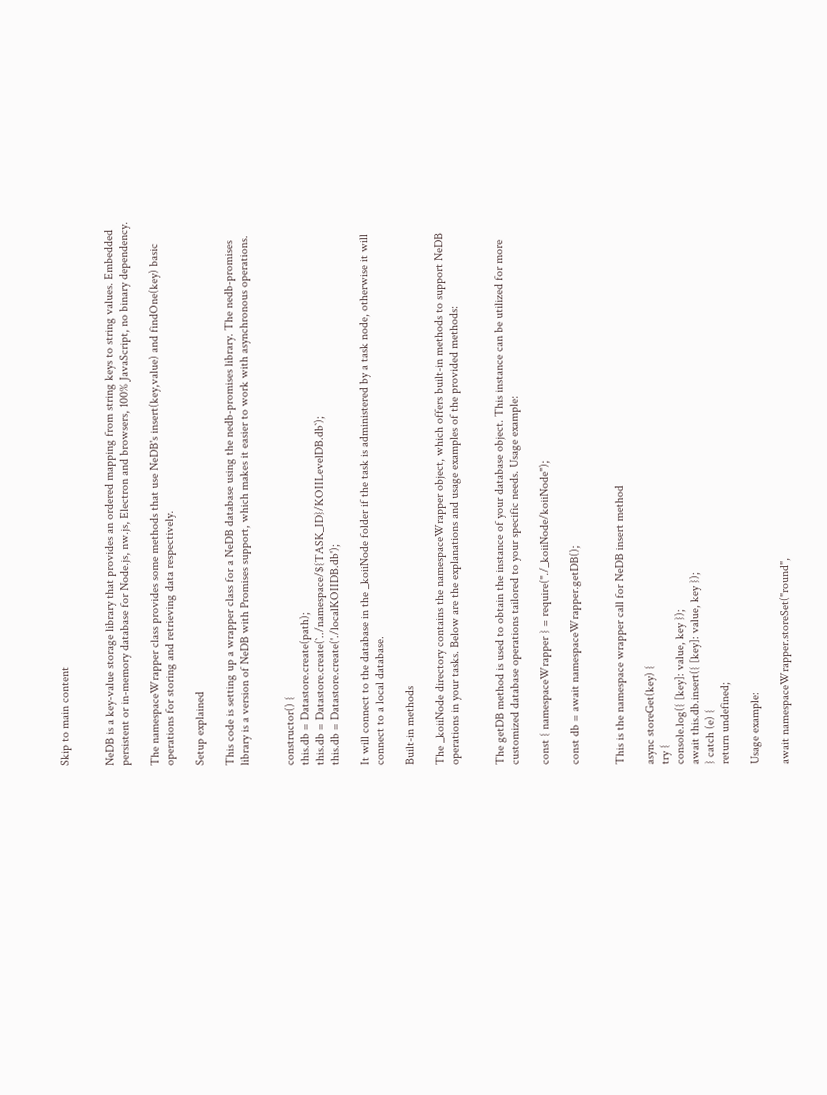Skip to main content


NeDB is a key-value storage library that provides an ordered mapping from string keys to string values. Embedded persistent or in-memory database for Node.js, nw.js, Electron and browsers, 100% JavaScript, no binary dependency.

The namespaceWrapper class provides some methods that use NeDB's insert(key,value) and findOne(key) basic operations for storing and retrieving data respectively.

Setup explained

This code is setting up a wrapper class for a NeDB database using the nedb-promises library. The nedb-promises library is a version of NeDB with Promises support, which makes it easier to work with asynchronous operations.


constructor() {
this.db = Datastore.create(path);
this.db = Datastore.create(`../namespace/${TASK_ID}/KOIILevelDB.db`);
this.db = Datastore.create('./localKOIIDB.db');

It will connect to the database in the _koiiNode folder if the task is administered by a task node, otherwise it will connect to a local database.

Built-in methods

The _koiiNode directory contains the namespaceWrapper object, which offers built-in methods to support NeDB operations in your tasks. Below are the explanations and usage examples of the provided methods:


The getDB method is used to obtain the instance of your database object. This instance can be utilized for more customized database operations tailored to your specific needs. Usage example:

const { namespaceWrapper } = require("./_koiiNode/koiiNode");

const db = await namespaceWrapper.getDB();


This is the namespace wrapper call for NeDB insert method

async storeGet(key) {
try {
console.log({ [key]: value, key });
await this.db.insert({ [key]: value, key });
} catch (e) {
return undefined;

Usage example:

await namespaceWrapper.storeSet("round",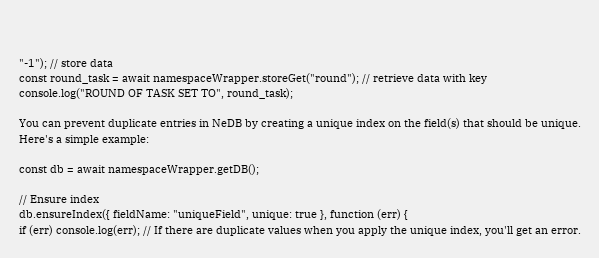"-1"); // store data
const round_task = await namespaceWrapper.storeGet("round"); // retrieve data with key
console.log("ROUND OF TASK SET TO", round_task);

You can prevent duplicate entries in NeDB by creating a unique index on the field(s) that should be unique. Here's a simple example:

const db = await namespaceWrapper.getDB();

// Ensure index
db.ensureIndex({ fieldName: "uniqueField", unique: true }, function (err) {
if (err) console.log(err); // If there are duplicate values when you apply the unique index, you'll get an error.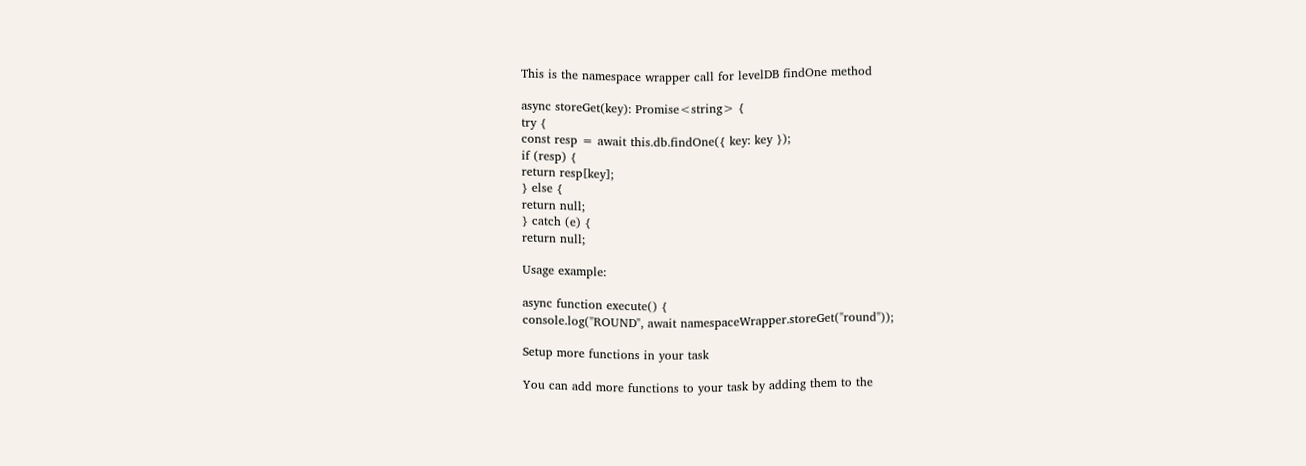This is the namespace wrapper call for levelDB findOne method

async storeGet(key): Promise<string> {
try {
const resp = await this.db.findOne({ key: key });
if (resp) {
return resp[key];
} else {
return null;
} catch (e) {
return null;

Usage example:

async function execute() {
console.log("ROUND", await namespaceWrapper.storeGet("round"));

Setup more functions in your task

You can add more functions to your task by adding them to the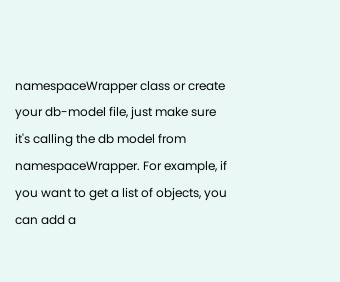namespaceWrapper class or create your db-model file, just make sure it's calling the db model from namespaceWrapper. For example, if you want to get a list of objects, you can add a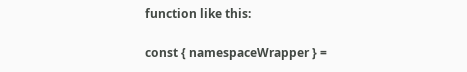function like this:

const { namespaceWrapper } =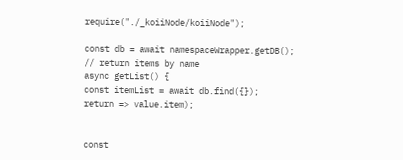require("./_koiiNode/koiiNode");

const db = await namespaceWrapper.getDB();
// return items by name
async getList() {
const itemList = await db.find({});
return => value.item);


const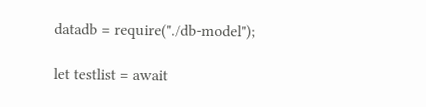datadb = require("./db-model");

let testlist = await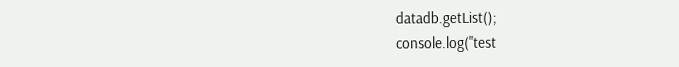datadb.getList();
console.log("test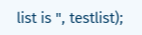list is ", testlist);